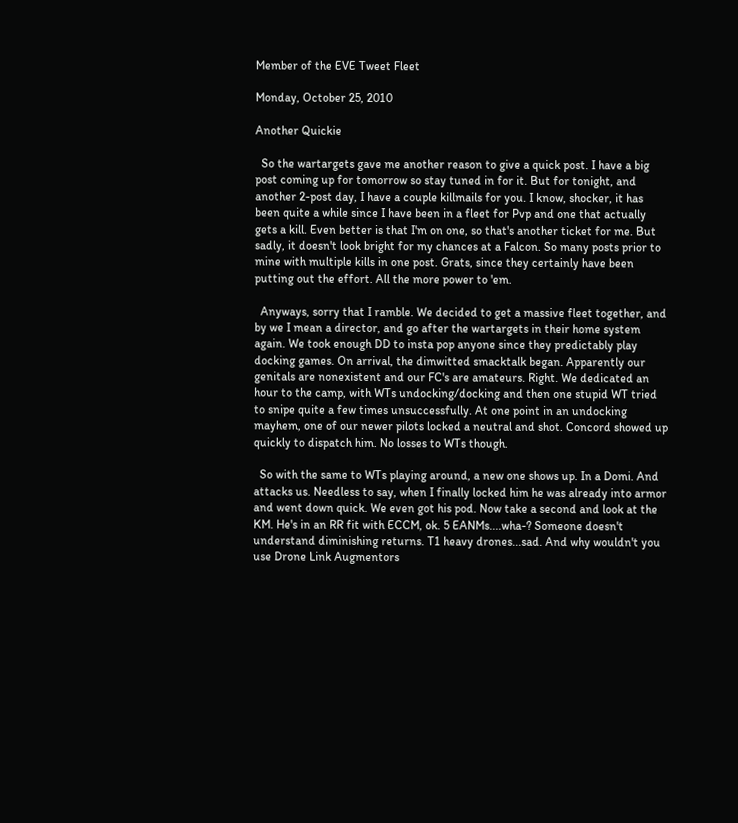Member of the EVE Tweet Fleet

Monday, October 25, 2010

Another Quickie

  So the wartargets gave me another reason to give a quick post. I have a big post coming up for tomorrow so stay tuned in for it. But for tonight, and another 2-post day, I have a couple killmails for you. I know, shocker, it has been quite a while since I have been in a fleet for Pvp and one that actually gets a kill. Even better is that I'm on one, so that's another ticket for me. But sadly, it doesn't look bright for my chances at a Falcon. So many posts prior to mine with multiple kills in one post. Grats, since they certainly have been putting out the effort. All the more power to 'em.

  Anyways, sorry that I ramble. We decided to get a massive fleet together, and by we I mean a director, and go after the wartargets in their home system again. We took enough DD to insta pop anyone since they predictably play docking games. On arrival, the dimwitted smacktalk began. Apparently our genitals are nonexistent and our FC's are amateurs. Right. We dedicated an hour to the camp, with WTs undocking/docking and then one stupid WT tried to snipe quite a few times unsuccessfully. At one point in an undocking mayhem, one of our newer pilots locked a neutral and shot. Concord showed up quickly to dispatch him. No losses to WTs though.

  So with the same to WTs playing around, a new one shows up. In a Domi. And attacks us. Needless to say, when I finally locked him he was already into armor and went down quick. We even got his pod. Now take a second and look at the KM. He's in an RR fit with ECCM, ok. 5 EANMs....wha-? Someone doesn't understand diminishing returns. T1 heavy drones...sad. And why wouldn't you use Drone Link Augmentors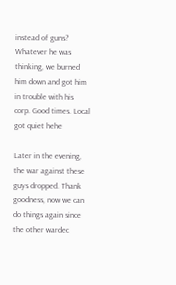instead of guns? Whatever he was thinking, we burned him down and got him in trouble with his corp. Good times. Local got quiet hehe

Later in the evening, the war against these guys dropped. Thank goodness, now we can do things again since the other wardec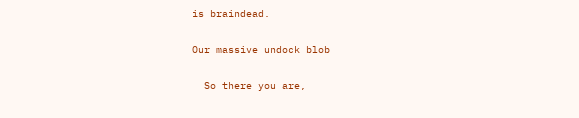is braindead.

Our massive undock blob

  So there you are,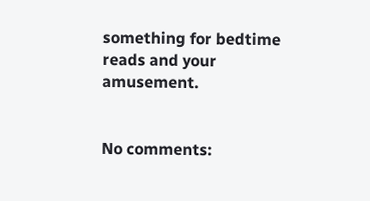something for bedtime reads and your amusement.


No comments: